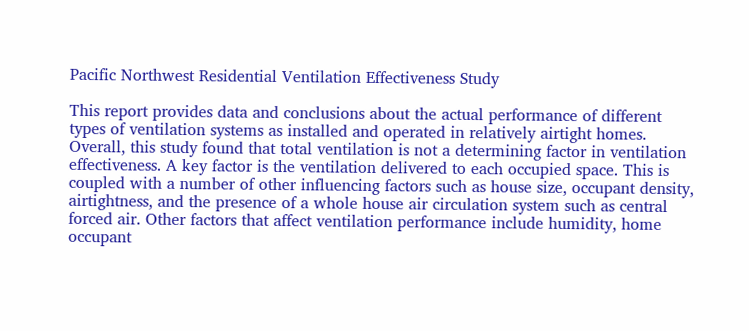Pacific Northwest Residential Ventilation Effectiveness Study

This report provides data and conclusions about the actual performance of different types of ventilation systems as installed and operated in relatively airtight homes. Overall, this study found that total ventilation is not a determining factor in ventilation effectiveness. A key factor is the ventilation delivered to each occupied space. This is coupled with a number of other influencing factors such as house size, occupant density, airtightness, and the presence of a whole house air circulation system such as central forced air. Other factors that affect ventilation performance include humidity, home occupant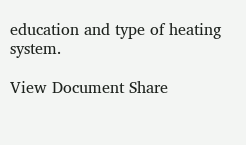education and type of heating system.

View Document Share